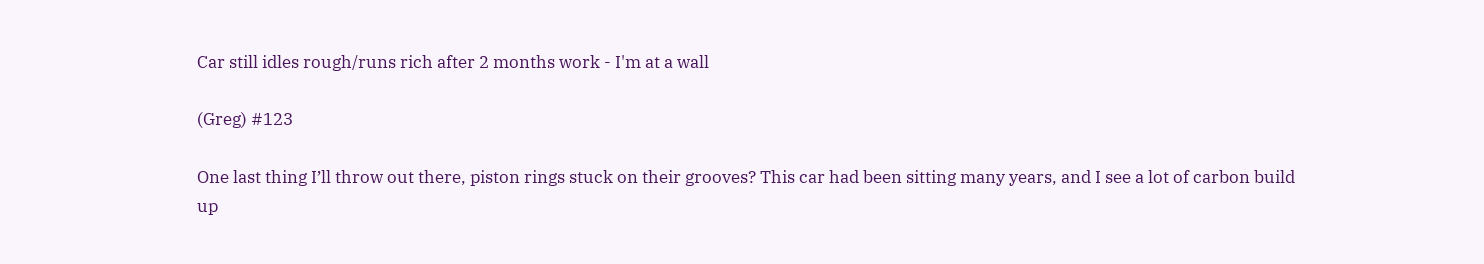Car still idles rough/runs rich after 2 months work - I'm at a wall

(Greg) #123

One last thing I’ll throw out there, piston rings stuck on their grooves? This car had been sitting many years, and I see a lot of carbon build up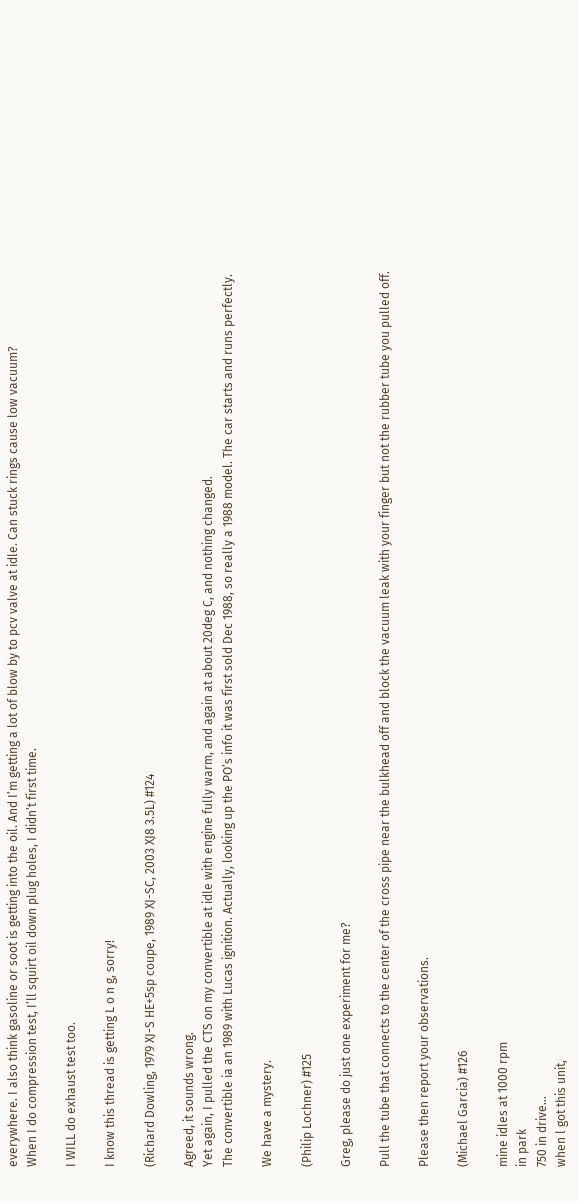everywhere. I also think gasoline or soot is getting into the oil. And I’m getting a lot of blow by to pcv valve at idle. Can stuck rings cause low vacuum?
When I do compression test, I’ll squirt oil down plug holes, I didn’t first time.

I WILL do exhaust test too.

I know this thread is getting L o n g, sorry!

(Richard Dowling, 1979 XJ-S HE+5sp coupe, 1989 XJ-SC, 2003 XJ8 3.5L) #124

Agreed, it sounds wrong.
Yet again, I pulled the CTS on my convertible at idle with engine fully warm, and again at about 20deg C, and nothing changed.
The convertible ia an 1989 with Lucas ignition. Actually, looking up the PO’s info it was first sold Dec 1988, so really a 1988 model. The car starts and runs perfectly.

We have a mystery.

(Philip Lochner) #125

Greg, please do just one experiment for me?

Pull the tube that connects to the center of the cross pipe near the bulkhead off and block the vacuum leak with your finger but not the rubber tube you pulled off.

Please then report your observations.

(Michael Garcia) #126

mine idles at 1000 rpm
in park
750 in drive…
when l got this unit,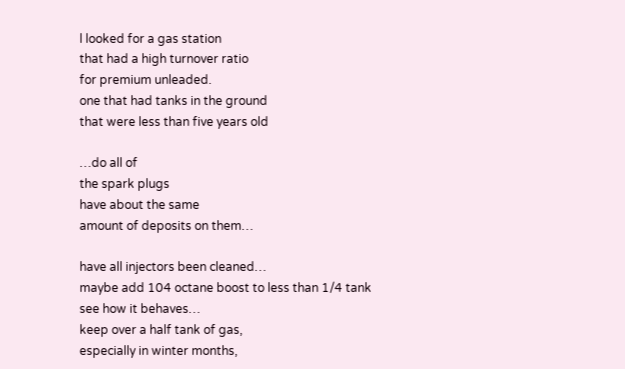l looked for a gas station
that had a high turnover ratio
for premium unleaded.
one that had tanks in the ground
that were less than five years old

…do all of
the spark plugs
have about the same
amount of deposits on them…

have all injectors been cleaned…
maybe add 104 octane boost to less than 1/4 tank
see how it behaves…
keep over a half tank of gas,
especially in winter months,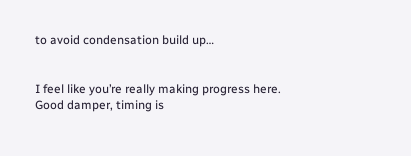to avoid condensation build up…


I feel like you’re really making progress here. Good damper, timing is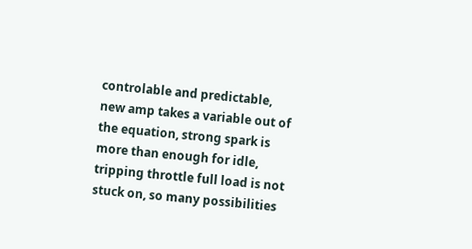controlable and predictable, new amp takes a variable out of the equation, strong spark is more than enough for idle, tripping throttle full load is not stuck on, so many possibilities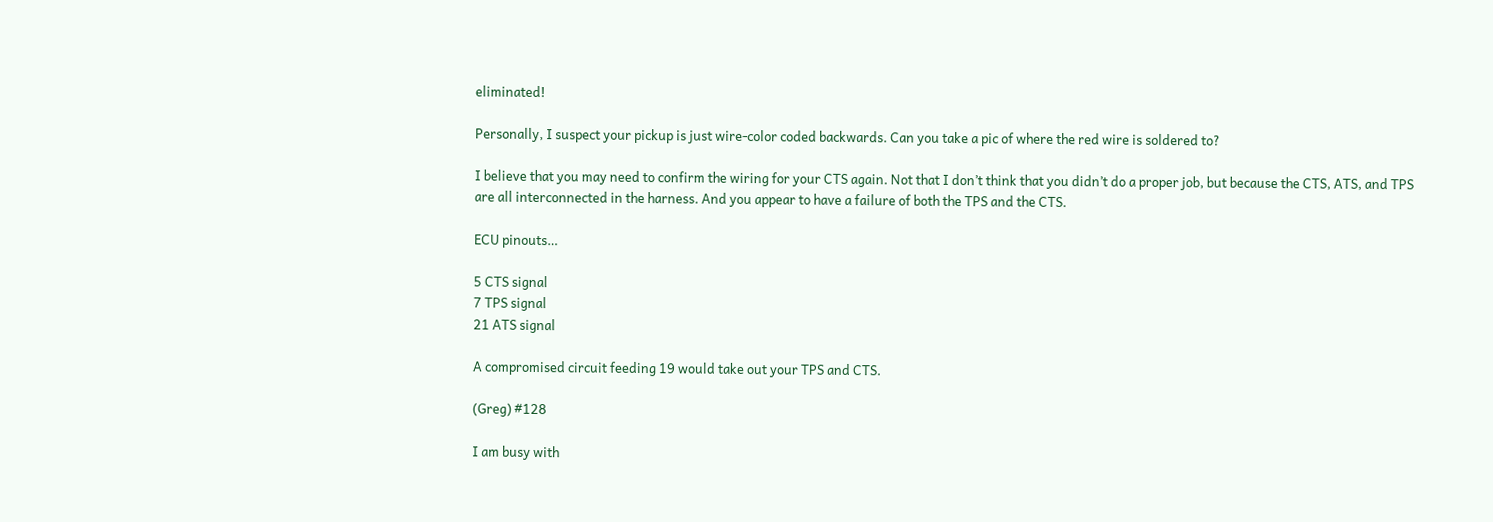eliminated!

Personally, I suspect your pickup is just wire-color coded backwards. Can you take a pic of where the red wire is soldered to?

I believe that you may need to confirm the wiring for your CTS again. Not that I don’t think that you didn’t do a proper job, but because the CTS, ATS, and TPS are all interconnected in the harness. And you appear to have a failure of both the TPS and the CTS.

ECU pinouts…

5 CTS signal
7 TPS signal
21 ATS signal

A compromised circuit feeding 19 would take out your TPS and CTS.

(Greg) #128

I am busy with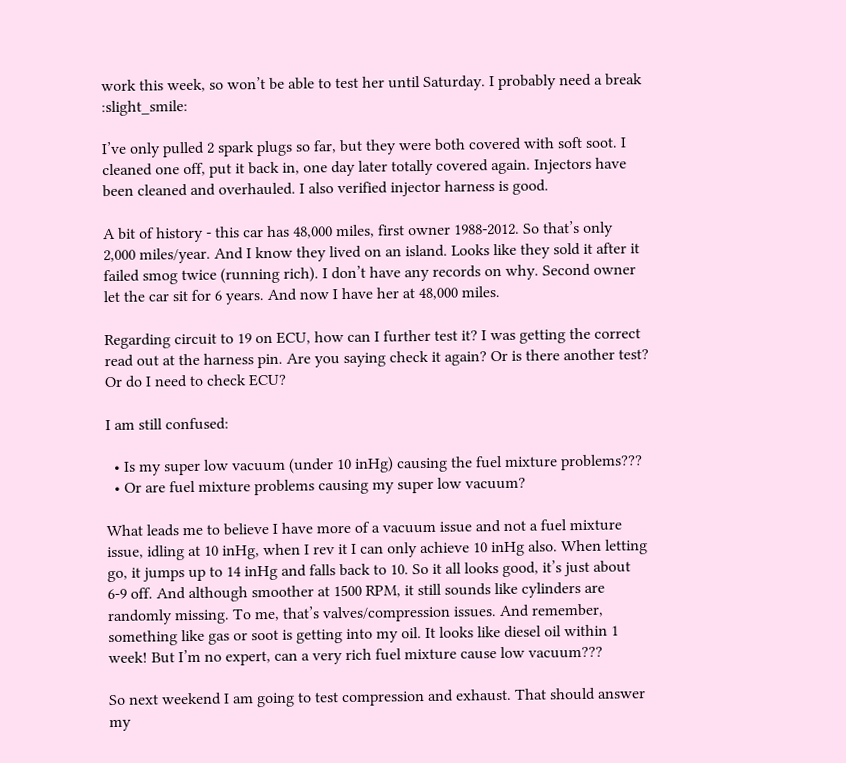work this week, so won’t be able to test her until Saturday. I probably need a break :slight_smile:

I’ve only pulled 2 spark plugs so far, but they were both covered with soft soot. I cleaned one off, put it back in, one day later totally covered again. Injectors have been cleaned and overhauled. I also verified injector harness is good.

A bit of history - this car has 48,000 miles, first owner 1988-2012. So that’s only 2,000 miles/year. And I know they lived on an island. Looks like they sold it after it failed smog twice (running rich). I don’t have any records on why. Second owner let the car sit for 6 years. And now I have her at 48,000 miles.

Regarding circuit to 19 on ECU, how can I further test it? I was getting the correct read out at the harness pin. Are you saying check it again? Or is there another test? Or do I need to check ECU?

I am still confused:

  • Is my super low vacuum (under 10 inHg) causing the fuel mixture problems???
  • Or are fuel mixture problems causing my super low vacuum?

What leads me to believe I have more of a vacuum issue and not a fuel mixture issue, idling at 10 inHg, when I rev it I can only achieve 10 inHg also. When letting go, it jumps up to 14 inHg and falls back to 10. So it all looks good, it’s just about 6-9 off. And although smoother at 1500 RPM, it still sounds like cylinders are randomly missing. To me, that’s valves/compression issues. And remember, something like gas or soot is getting into my oil. It looks like diesel oil within 1 week! But I’m no expert, can a very rich fuel mixture cause low vacuum???

So next weekend I am going to test compression and exhaust. That should answer my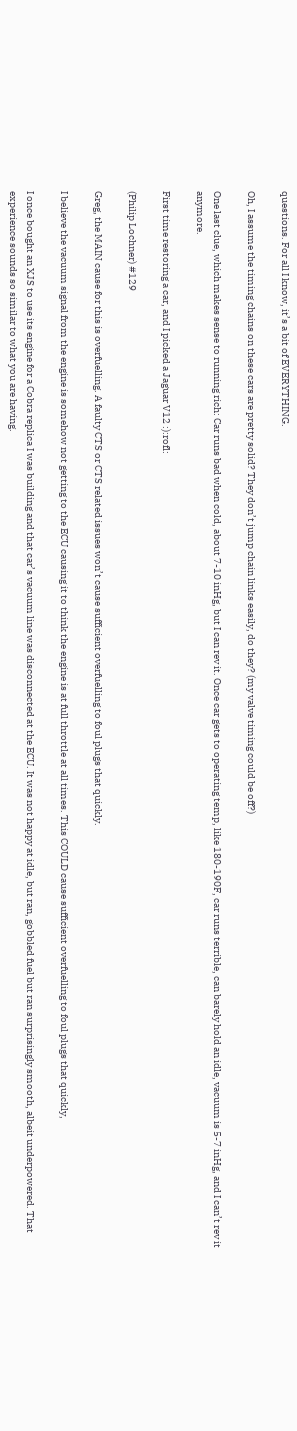questions. For all I know, it’s a bit of EVERYTHING.

Oh, I assume the timing chains on these cars are pretty solid? They don’t jump chain links easily, do they? (my valve timing could be off?)

One last clue, which makes sense to running rich: Car runs bad when cold, about 7-10 inHg, but I can rev it. Once car gets to operating temp, like 180-190F, car runs terrible, can barely hold an idle, vacuum is 5-7 inHg, and I can’t rev it anymore.

First time restoring a car, and I picked a Jaguar V12 :):rofl:

(Philip Lochner) #129

Greg, the MAIN cause for this is overfuelling. A faulty CTS or CTS related issues won’t cause sufficient overfuelling to foul plugs that quickly.

I believe the vacuum signal from the engine is somehow not getting to the ECU causing it to think the engine is at full throttle at all times. This COULD cause sufficient overfuelling to foul plugs that quickly,

I once bought an XJS to use its engine for a Cobra replica I was building and that car’s vacuum line was disconnected at the ECU. It was not happy at idle, but ran, gobbled fuel but ran surprisingly smooth, albeit underpowered. That experience sounds so similar to what you are having.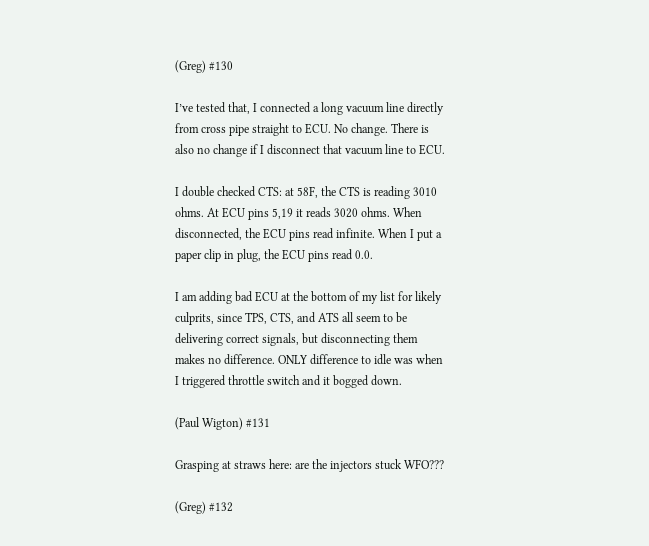(Greg) #130

I’ve tested that, I connected a long vacuum line directly from cross pipe straight to ECU. No change. There is also no change if I disconnect that vacuum line to ECU.

I double checked CTS: at 58F, the CTS is reading 3010 ohms. At ECU pins 5,19 it reads 3020 ohms. When disconnected, the ECU pins read infinite. When I put a paper clip in plug, the ECU pins read 0.0.

I am adding bad ECU at the bottom of my list for likely culprits, since TPS, CTS, and ATS all seem to be delivering correct signals, but disconnecting them makes no difference. ONLY difference to idle was when I triggered throttle switch and it bogged down.

(Paul Wigton) #131

Grasping at straws here: are the injectors stuck WFO???

(Greg) #132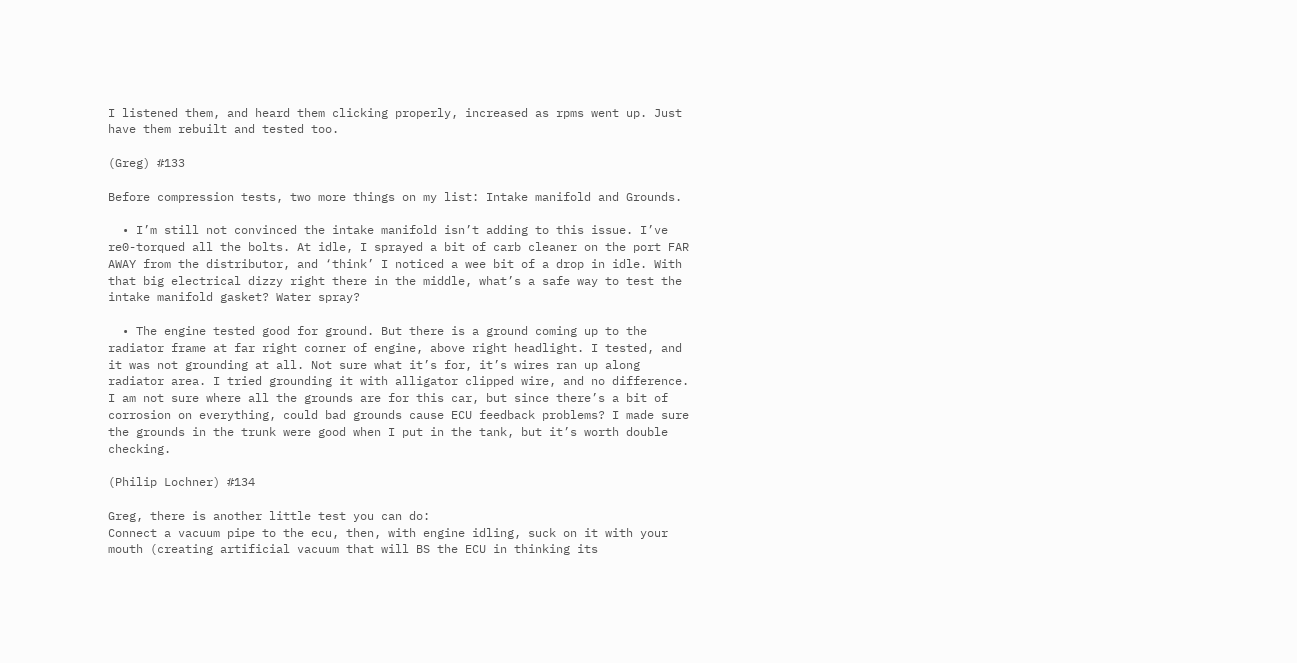I listened them, and heard them clicking properly, increased as rpms went up. Just have them rebuilt and tested too.

(Greg) #133

Before compression tests, two more things on my list: Intake manifold and Grounds.

  • I’m still not convinced the intake manifold isn’t adding to this issue. I’ve re0-torqued all the bolts. At idle, I sprayed a bit of carb cleaner on the port FAR AWAY from the distributor, and ‘think’ I noticed a wee bit of a drop in idle. With that big electrical dizzy right there in the middle, what’s a safe way to test the intake manifold gasket? Water spray?

  • The engine tested good for ground. But there is a ground coming up to the radiator frame at far right corner of engine, above right headlight. I tested, and it was not grounding at all. Not sure what it’s for, it’s wires ran up along radiator area. I tried grounding it with alligator clipped wire, and no difference. I am not sure where all the grounds are for this car, but since there’s a bit of corrosion on everything, could bad grounds cause ECU feedback problems? I made sure the grounds in the trunk were good when I put in the tank, but it’s worth double checking.

(Philip Lochner) #134

Greg, there is another little test you can do:
Connect a vacuum pipe to the ecu, then, with engine idling, suck on it with your mouth (creating artificial vacuum that will BS the ECU in thinking its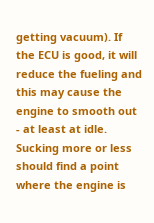getting vacuum). If the ECU is good, it will reduce the fueling and this may cause the engine to smooth out - at least at idle. Sucking more or less should find a point where the engine is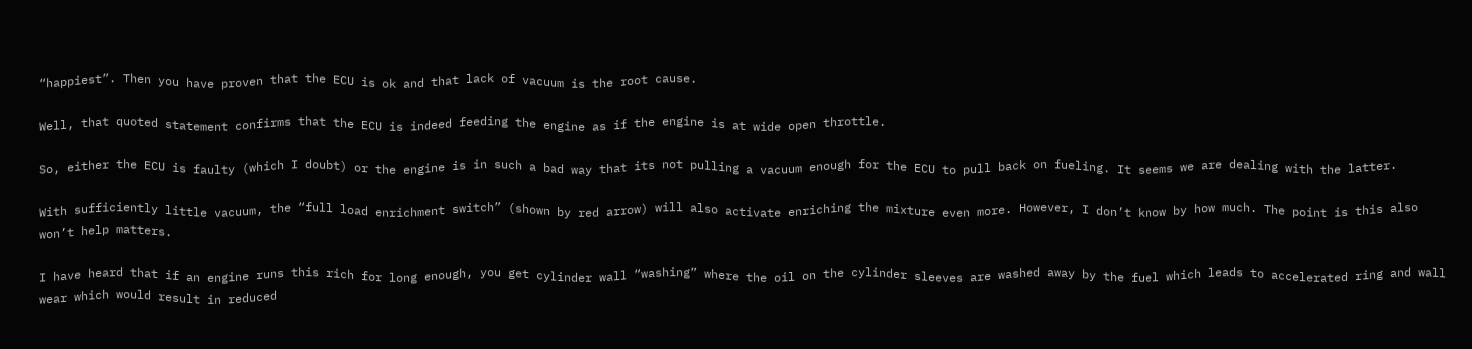“happiest”. Then you have proven that the ECU is ok and that lack of vacuum is the root cause.

Well, that quoted statement confirms that the ECU is indeed feeding the engine as if the engine is at wide open throttle.

So, either the ECU is faulty (which I doubt) or the engine is in such a bad way that its not pulling a vacuum enough for the ECU to pull back on fueling. It seems we are dealing with the latter.

With sufficiently little vacuum, the “full load enrichment switch” (shown by red arrow) will also activate enriching the mixture even more. However, I don’t know by how much. The point is this also won’t help matters.

I have heard that if an engine runs this rich for long enough, you get cylinder wall “washing” where the oil on the cylinder sleeves are washed away by the fuel which leads to accelerated ring and wall wear which would result in reduced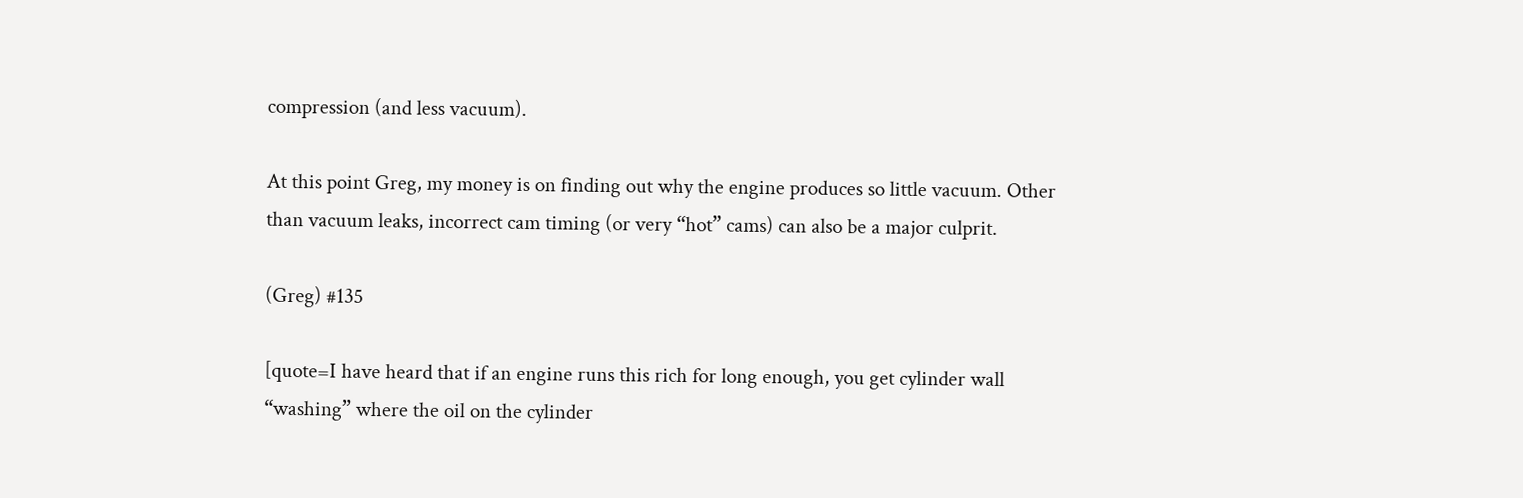compression (and less vacuum).

At this point Greg, my money is on finding out why the engine produces so little vacuum. Other than vacuum leaks, incorrect cam timing (or very “hot” cams) can also be a major culprit.

(Greg) #135

[quote=I have heard that if an engine runs this rich for long enough, you get cylinder wall “washing” where the oil on the cylinder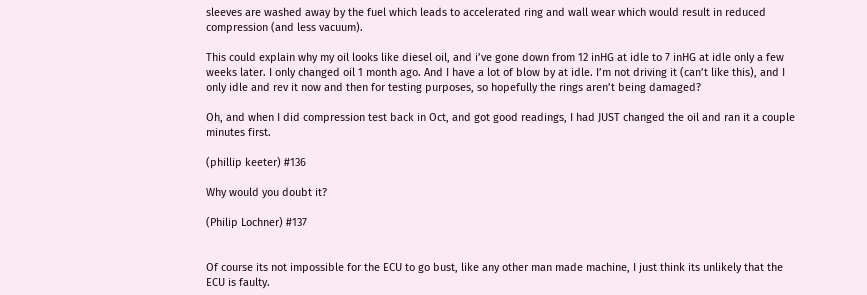sleeves are washed away by the fuel which leads to accelerated ring and wall wear which would result in reduced compression (and less vacuum).

This could explain why my oil looks like diesel oil, and i’ve gone down from 12 inHG at idle to 7 inHG at idle only a few weeks later. I only changed oil 1 month ago. And I have a lot of blow by at idle. I’m not driving it (can’t like this), and I only idle and rev it now and then for testing purposes, so hopefully the rings aren’t being damaged?

Oh, and when I did compression test back in Oct, and got good readings, I had JUST changed the oil and ran it a couple minutes first.

(phillip keeter) #136

Why would you doubt it?

(Philip Lochner) #137


Of course its not impossible for the ECU to go bust, like any other man made machine, I just think its unlikely that the ECU is faulty.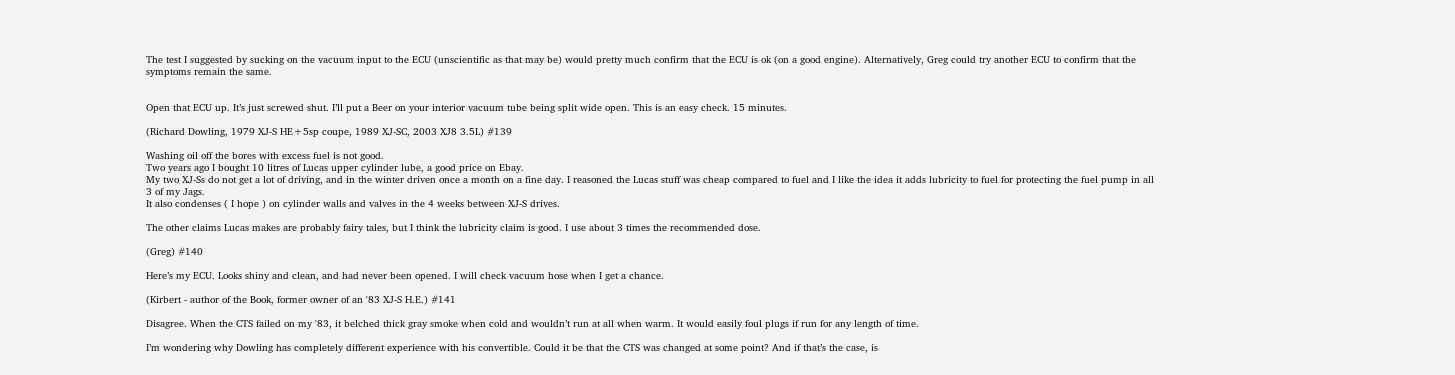The test I suggested by sucking on the vacuum input to the ECU (unscientific as that may be) would pretty much confirm that the ECU is ok (on a good engine). Alternatively, Greg could try another ECU to confirm that the symptoms remain the same.


Open that ECU up. It’s just screwed shut. I’ll put a Beer on your interior vacuum tube being split wide open. This is an easy check. 15 minutes.

(Richard Dowling, 1979 XJ-S HE+5sp coupe, 1989 XJ-SC, 2003 XJ8 3.5L) #139

Washing oil off the bores with excess fuel is not good.
Two years ago I bought 10 litres of Lucas upper cylinder lube, a good price on Ebay.
My two XJ-Ss do not get a lot of driving, and in the winter driven once a month on a fine day. I reasoned the Lucas stuff was cheap compared to fuel and I like the idea it adds lubricity to fuel for protecting the fuel pump in all 3 of my Jags.
It also condenses ( I hope ) on cylinder walls and valves in the 4 weeks between XJ-S drives.

The other claims Lucas makes are probably fairy tales, but I think the lubricity claim is good. I use about 3 times the recommended dose.

(Greg) #140

Here’s my ECU. Looks shiny and clean, and had never been opened. I will check vacuum hose when I get a chance.

(Kirbert - author of the Book, former owner of an '83 XJ-S H.E.) #141

Disagree. When the CTS failed on my '83, it belched thick gray smoke when cold and wouldn’t run at all when warm. It would easily foul plugs if run for any length of time.

I’m wondering why Dowling has completely different experience with his convertible. Could it be that the CTS was changed at some point? And if that’s the case, is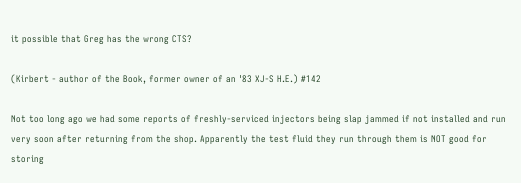it possible that Greg has the wrong CTS?

(Kirbert - author of the Book, former owner of an '83 XJ-S H.E.) #142

Not too long ago we had some reports of freshly-serviced injectors being slap jammed if not installed and run very soon after returning from the shop. Apparently the test fluid they run through them is NOT good for storing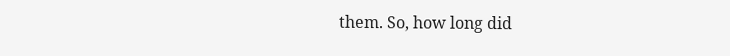them. So, how long did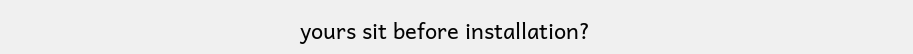yours sit before installation?